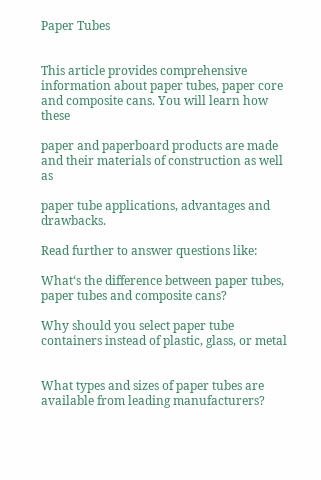Paper Tubes


This article provides comprehensive information about paper tubes, paper core and composite cans. You will learn how these

paper and paperboard products are made and their materials of construction as well as

paper tube applications, advantages and drawbacks.

Read further to answer questions like:

What‘s the difference between paper tubes, paper tubes and composite cans?

Why should you select paper tube containers instead of plastic, glass, or metal


What types and sizes of paper tubes are available from leading manufacturers?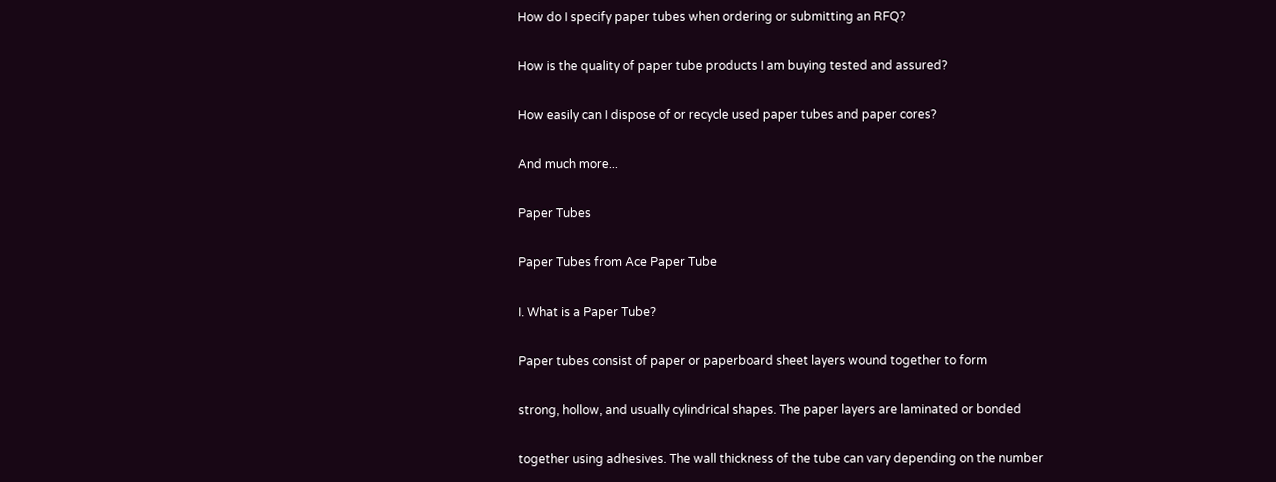How do I specify paper tubes when ordering or submitting an RFQ?

How is the quality of paper tube products I am buying tested and assured?

How easily can I dispose of or recycle used paper tubes and paper cores?

And much more...

Paper Tubes

Paper Tubes from Ace Paper Tube

I. What is a Paper Tube?

Paper tubes consist of paper or paperboard sheet layers wound together to form

strong, hollow, and usually cylindrical shapes. The paper layers are laminated or bonded

together using adhesives. The wall thickness of the tube can vary depending on the number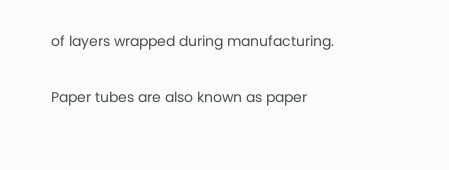of layers wrapped during manufacturing.

Paper tubes are also known as paper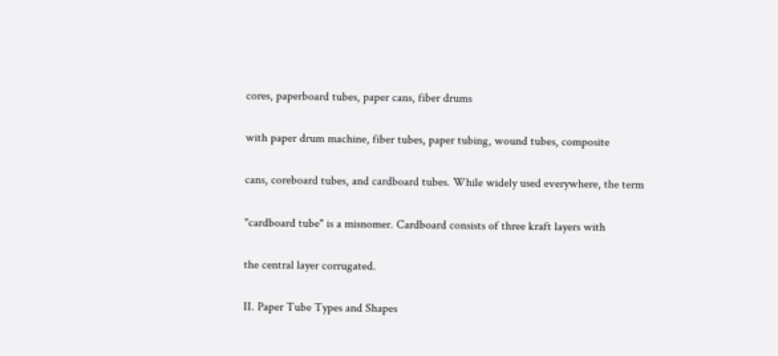cores, paperboard tubes, paper cans, fiber drums

with paper drum machine, fiber tubes, paper tubing, wound tubes, composite

cans, coreboard tubes, and cardboard tubes. While widely used everywhere, the term

"cardboard tube" is a misnomer. Cardboard consists of three kraft layers with

the central layer corrugated.

II. Paper Tube Types and Shapes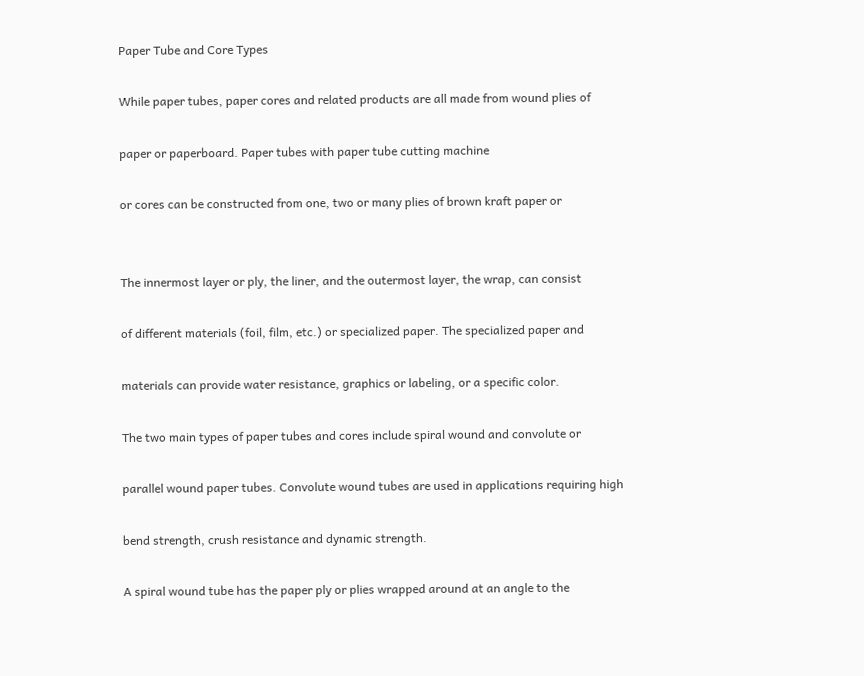Paper Tube and Core Types

While paper tubes, paper cores and related products are all made from wound plies of

paper or paperboard. Paper tubes with paper tube cutting machine

or cores can be constructed from one, two or many plies of brown kraft paper or


The innermost layer or ply, the liner, and the outermost layer, the wrap, can consist

of different materials (foil, film, etc.) or specialized paper. The specialized paper and

materials can provide water resistance, graphics or labeling, or a specific color.

The two main types of paper tubes and cores include spiral wound and convolute or

parallel wound paper tubes. Convolute wound tubes are used in applications requiring high

bend strength, crush resistance and dynamic strength.

A spiral wound tube has the paper ply or plies wrapped around at an angle to the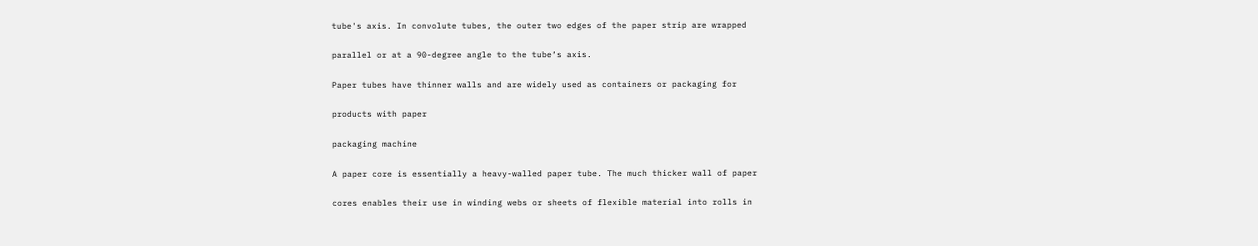tube's axis. In convolute tubes, the outer two edges of the paper strip are wrapped

parallel or at a 90-degree angle to the tube‘s axis.

Paper tubes have thinner walls and are widely used as containers or packaging for

products with paper

packaging machine

A paper core is essentially a heavy-walled paper tube. The much thicker wall of paper

cores enables their use in winding webs or sheets of flexible material into rolls in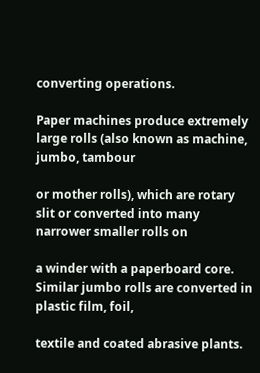converting operations.

Paper machines produce extremely large rolls (also known as machine, jumbo, tambour

or mother rolls), which are rotary slit or converted into many narrower smaller rolls on

a winder with a paperboard core. Similar jumbo rolls are converted in plastic film, foil,

textile and coated abrasive plants.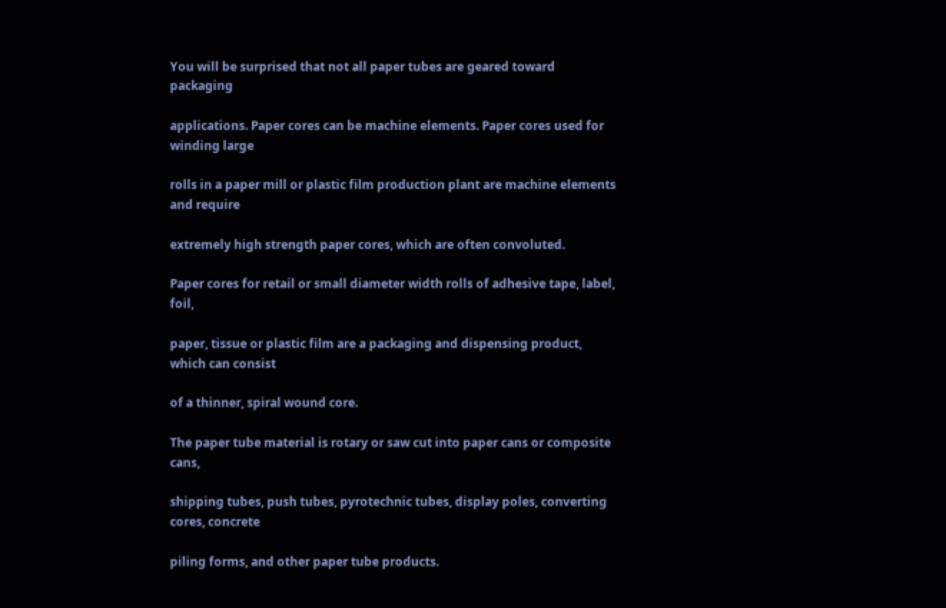You will be surprised that not all paper tubes are geared toward packaging

applications. Paper cores can be machine elements. Paper cores used for winding large

rolls in a paper mill or plastic film production plant are machine elements and require

extremely high strength paper cores, which are often convoluted.

Paper cores for retail or small diameter width rolls of adhesive tape, label, foil,

paper, tissue or plastic film are a packaging and dispensing product, which can consist

of a thinner, spiral wound core.

The paper tube material is rotary or saw cut into paper cans or composite cans,

shipping tubes, push tubes, pyrotechnic tubes, display poles, converting cores, concrete

piling forms, and other paper tube products.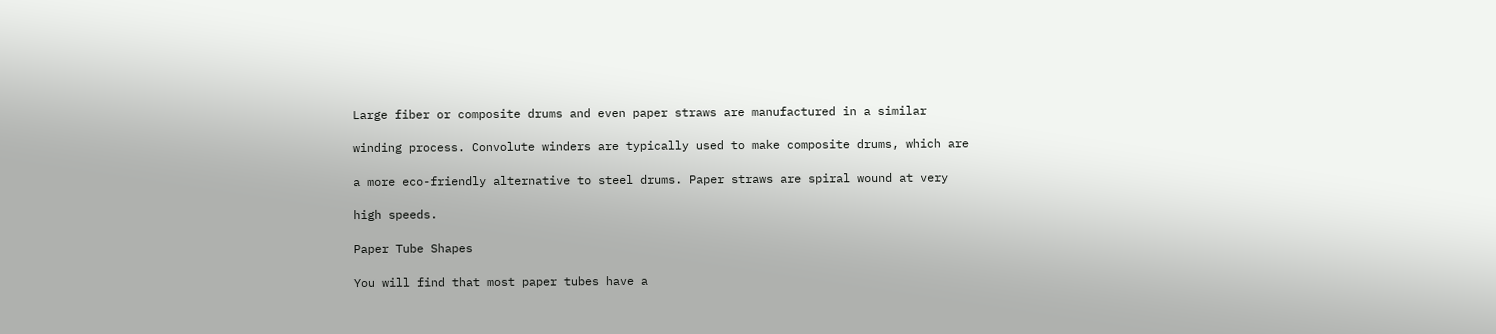Large fiber or composite drums and even paper straws are manufactured in a similar

winding process. Convolute winders are typically used to make composite drums, which are

a more eco-friendly alternative to steel drums. Paper straws are spiral wound at very

high speeds.

Paper Tube Shapes

You will find that most paper tubes have a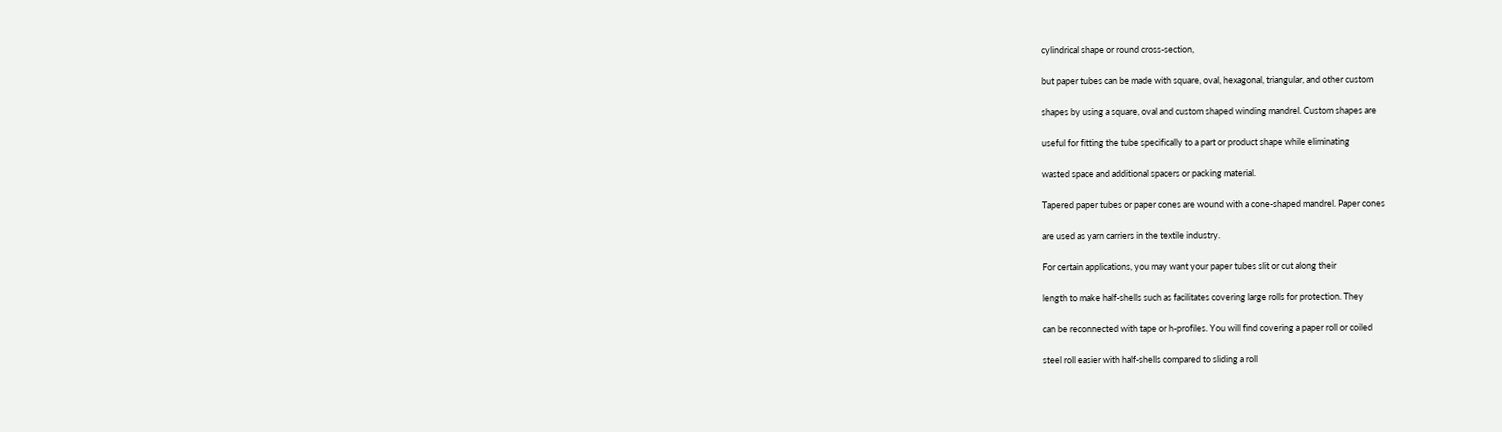cylindrical shape or round cross-section,

but paper tubes can be made with square, oval, hexagonal, triangular, and other custom

shapes by using a square, oval and custom shaped winding mandrel. Custom shapes are

useful for fitting the tube specifically to a part or product shape while eliminating

wasted space and additional spacers or packing material.

Tapered paper tubes or paper cones are wound with a cone-shaped mandrel. Paper cones

are used as yarn carriers in the textile industry.

For certain applications, you may want your paper tubes slit or cut along their

length to make half-shells such as facilitates covering large rolls for protection. They

can be reconnected with tape or h-profiles. You will find covering a paper roll or coiled

steel roll easier with half-shells compared to sliding a roll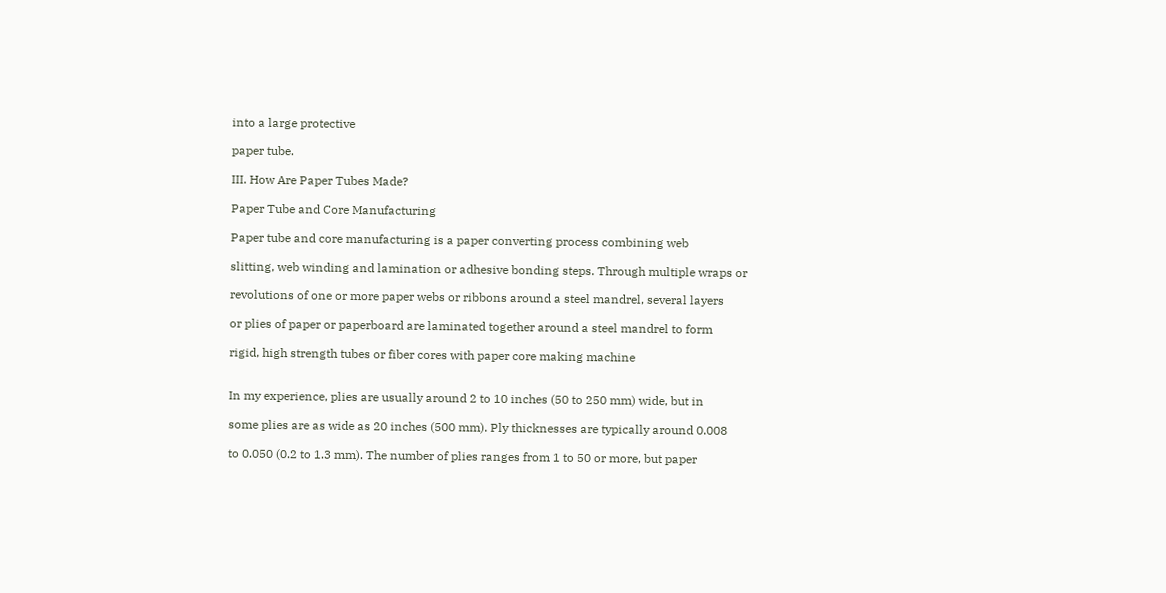into a large protective

paper tube.

III. How Are Paper Tubes Made?

Paper Tube and Core Manufacturing

Paper tube and core manufacturing is a paper converting process combining web

slitting, web winding and lamination or adhesive bonding steps. Through multiple wraps or

revolutions of one or more paper webs or ribbons around a steel mandrel, several layers

or plies of paper or paperboard are laminated together around a steel mandrel to form

rigid, high strength tubes or fiber cores with paper core making machine


In my experience, plies are usually around 2 to 10 inches (50 to 250 mm) wide, but in

some plies are as wide as 20 inches (500 mm). Ply thicknesses are typically around 0.008

to 0.050 (0.2 to 1.3 mm). The number of plies ranges from 1 to 50 or more, but paper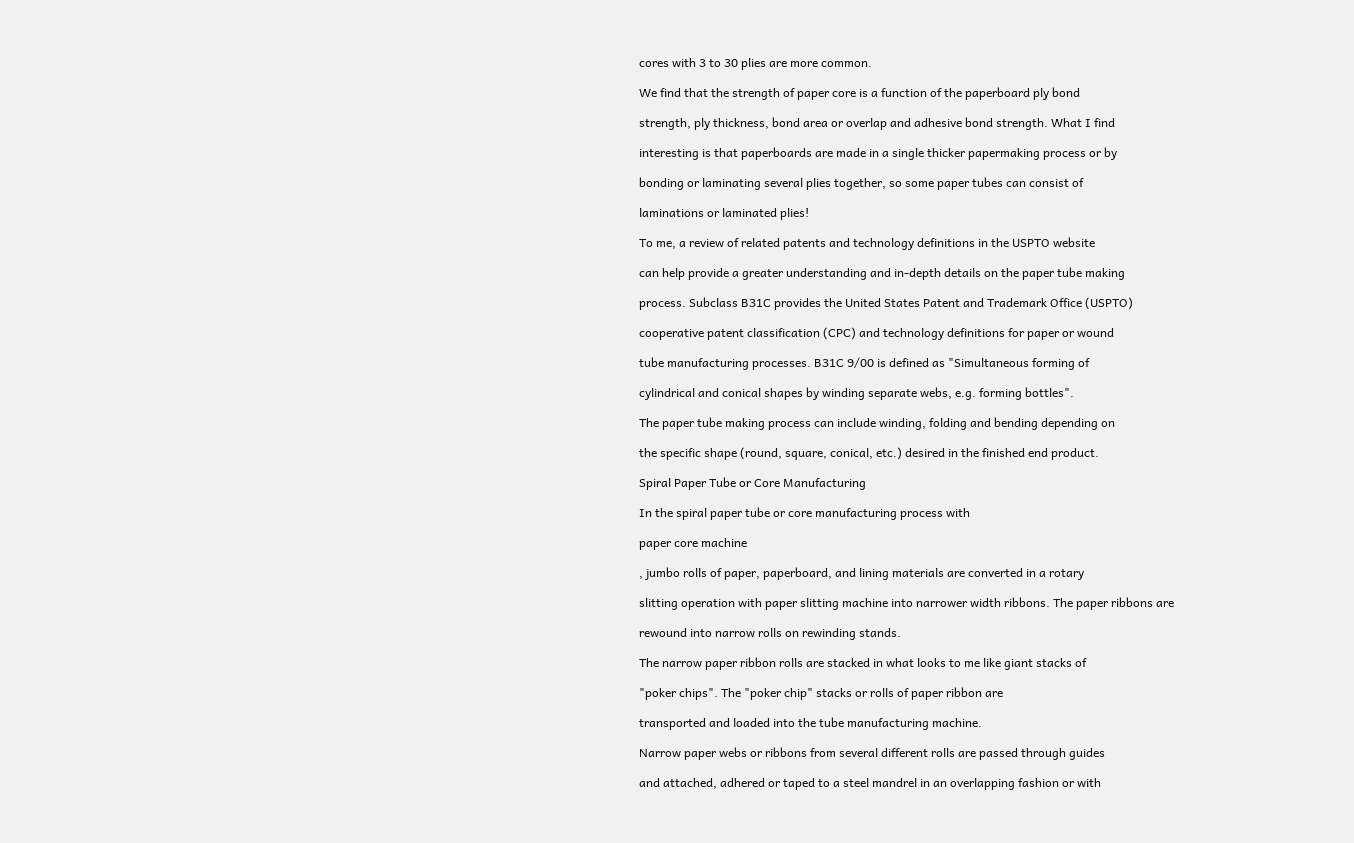cores with 3 to 30 plies are more common.

We find that the strength of paper core is a function of the paperboard ply bond

strength, ply thickness, bond area or overlap and adhesive bond strength. What I find

interesting is that paperboards are made in a single thicker papermaking process or by

bonding or laminating several plies together, so some paper tubes can consist of

laminations or laminated plies!

To me, a review of related patents and technology definitions in the USPTO website

can help provide a greater understanding and in-depth details on the paper tube making

process. Subclass B31C provides the United States Patent and Trademark Office (USPTO)

cooperative patent classification (CPC) and technology definitions for paper or wound

tube manufacturing processes. B31C 9/00 is defined as "Simultaneous forming of

cylindrical and conical shapes by winding separate webs, e.g. forming bottles".

The paper tube making process can include winding, folding and bending depending on

the specific shape (round, square, conical, etc.) desired in the finished end product.

Spiral Paper Tube or Core Manufacturing

In the spiral paper tube or core manufacturing process with

paper core machine

, jumbo rolls of paper, paperboard, and lining materials are converted in a rotary

slitting operation with paper slitting machine into narrower width ribbons. The paper ribbons are

rewound into narrow rolls on rewinding stands.

The narrow paper ribbon rolls are stacked in what looks to me like giant stacks of

"poker chips". The "poker chip" stacks or rolls of paper ribbon are

transported and loaded into the tube manufacturing machine.

Narrow paper webs or ribbons from several different rolls are passed through guides

and attached, adhered or taped to a steel mandrel in an overlapping fashion or with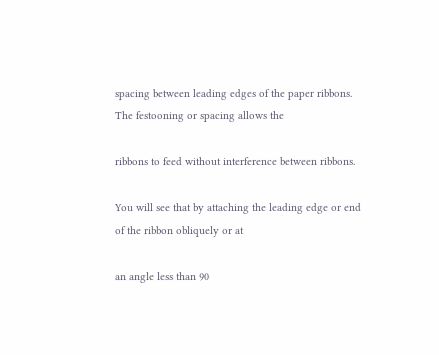spacing between leading edges of the paper ribbons. The festooning or spacing allows the

ribbons to feed without interference between ribbons.

You will see that by attaching the leading edge or end of the ribbon obliquely or at

an angle less than 90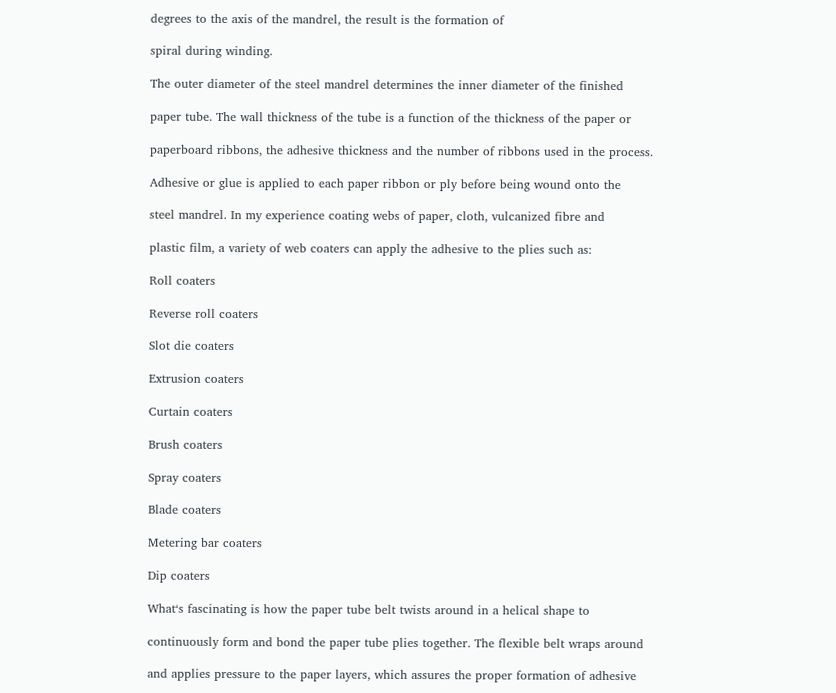degrees to the axis of the mandrel, the result is the formation of

spiral during winding.

The outer diameter of the steel mandrel determines the inner diameter of the finished

paper tube. The wall thickness of the tube is a function of the thickness of the paper or

paperboard ribbons, the adhesive thickness and the number of ribbons used in the process.

Adhesive or glue is applied to each paper ribbon or ply before being wound onto the

steel mandrel. In my experience coating webs of paper, cloth, vulcanized fibre and

plastic film, a variety of web coaters can apply the adhesive to the plies such as:

Roll coaters

Reverse roll coaters

Slot die coaters

Extrusion coaters

Curtain coaters

Brush coaters

Spray coaters

Blade coaters

Metering bar coaters

Dip coaters

What‘s fascinating is how the paper tube belt twists around in a helical shape to

continuously form and bond the paper tube plies together. The flexible belt wraps around

and applies pressure to the paper layers, which assures the proper formation of adhesive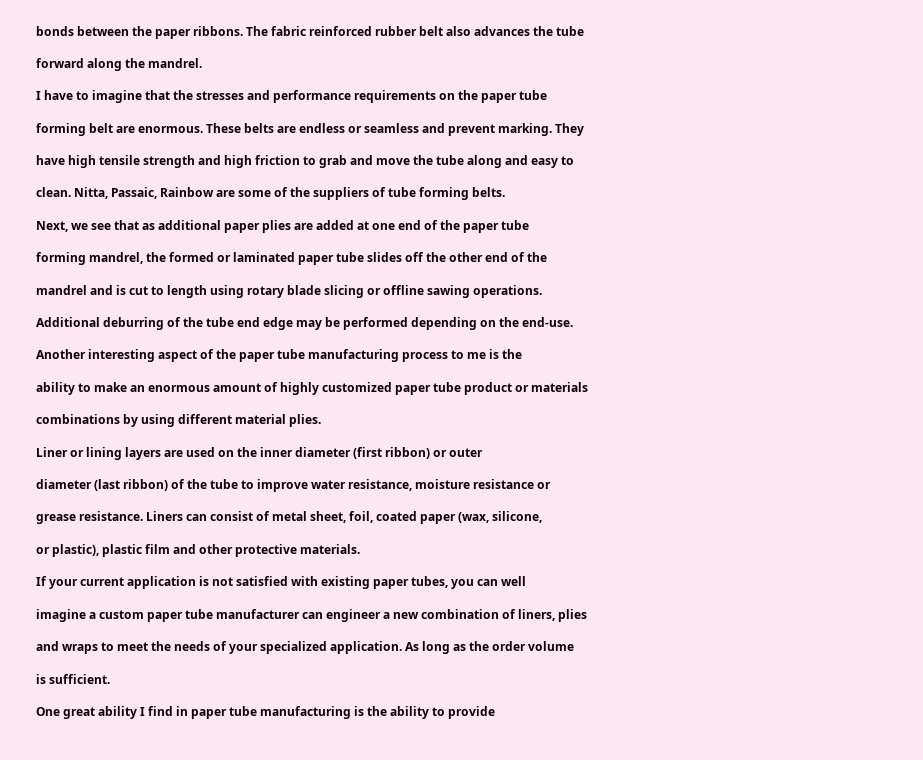bonds between the paper ribbons. The fabric reinforced rubber belt also advances the tube

forward along the mandrel.

I have to imagine that the stresses and performance requirements on the paper tube

forming belt are enormous. These belts are endless or seamless and prevent marking. They

have high tensile strength and high friction to grab and move the tube along and easy to

clean. Nitta, Passaic, Rainbow are some of the suppliers of tube forming belts.

Next, we see that as additional paper plies are added at one end of the paper tube

forming mandrel, the formed or laminated paper tube slides off the other end of the

mandrel and is cut to length using rotary blade slicing or offline sawing operations.

Additional deburring of the tube end edge may be performed depending on the end-use.

Another interesting aspect of the paper tube manufacturing process to me is the

ability to make an enormous amount of highly customized paper tube product or materials

combinations by using different material plies.

Liner or lining layers are used on the inner diameter (first ribbon) or outer

diameter (last ribbon) of the tube to improve water resistance, moisture resistance or

grease resistance. Liners can consist of metal sheet, foil, coated paper (wax, silicone,

or plastic), plastic film and other protective materials.

If your current application is not satisfied with existing paper tubes, you can well

imagine a custom paper tube manufacturer can engineer a new combination of liners, plies

and wraps to meet the needs of your specialized application. As long as the order volume

is sufficient.

One great ability I find in paper tube manufacturing is the ability to provide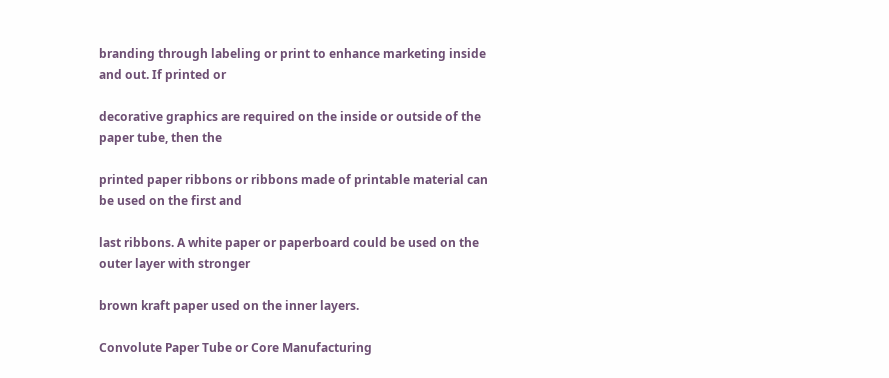branding through labeling or print to enhance marketing inside and out. If printed or

decorative graphics are required on the inside or outside of the paper tube, then the

printed paper ribbons or ribbons made of printable material can be used on the first and

last ribbons. A white paper or paperboard could be used on the outer layer with stronger

brown kraft paper used on the inner layers.

Convolute Paper Tube or Core Manufacturing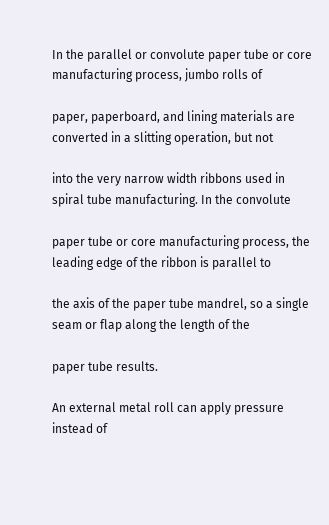In the parallel or convolute paper tube or core manufacturing process, jumbo rolls of

paper, paperboard, and lining materials are converted in a slitting operation, but not

into the very narrow width ribbons used in spiral tube manufacturing. In the convolute

paper tube or core manufacturing process, the leading edge of the ribbon is parallel to

the axis of the paper tube mandrel, so a single seam or flap along the length of the

paper tube results.

An external metal roll can apply pressure instead of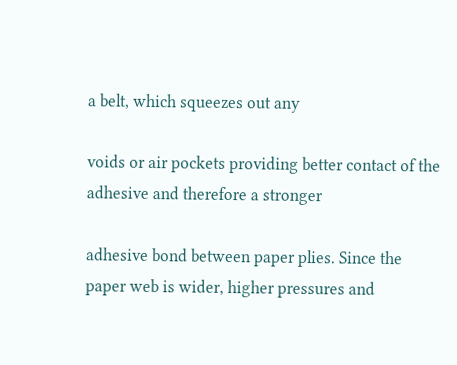a belt, which squeezes out any

voids or air pockets providing better contact of the adhesive and therefore a stronger

adhesive bond between paper plies. Since the paper web is wider, higher pressures and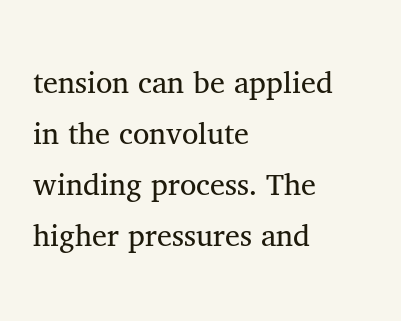tension can be applied in the convolute winding process. The higher pressures and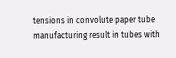tensions in convolute paper tube manufacturing result in tubes with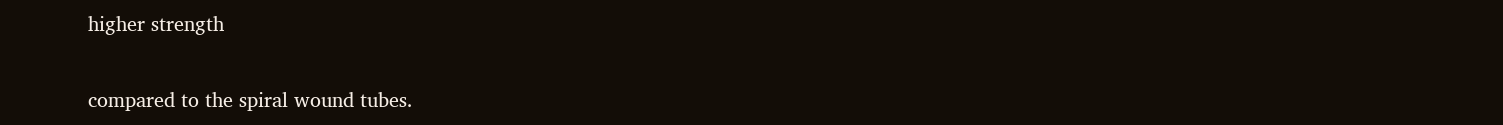higher strength

compared to the spiral wound tubes.